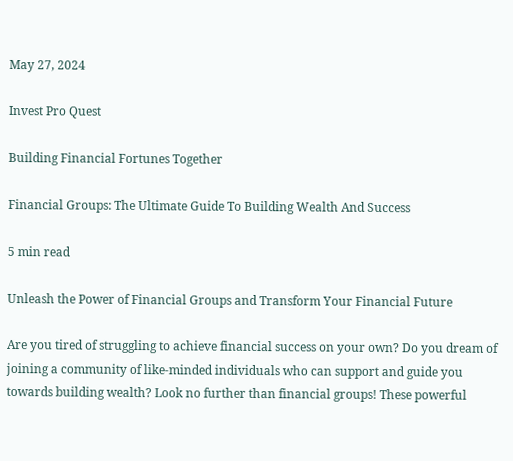May 27, 2024

Invest Pro Quest

Building Financial Fortunes Together

Financial Groups: The Ultimate Guide To Building Wealth And Success

5 min read

Unleash the Power of Financial Groups and Transform Your Financial Future

Are you tired of struggling to achieve financial success on your own? Do you dream of joining a community of like-minded individuals who can support and guide you towards building wealth? Look no further than financial groups! These powerful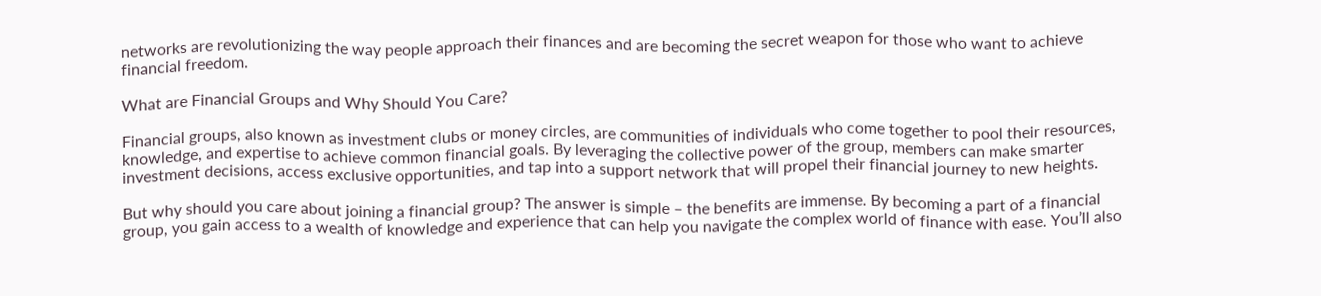networks are revolutionizing the way people approach their finances and are becoming the secret weapon for those who want to achieve financial freedom.

What are Financial Groups and Why Should You Care?

Financial groups, also known as investment clubs or money circles, are communities of individuals who come together to pool their resources, knowledge, and expertise to achieve common financial goals. By leveraging the collective power of the group, members can make smarter investment decisions, access exclusive opportunities, and tap into a support network that will propel their financial journey to new heights.

But why should you care about joining a financial group? The answer is simple – the benefits are immense. By becoming a part of a financial group, you gain access to a wealth of knowledge and experience that can help you navigate the complex world of finance with ease. You’ll also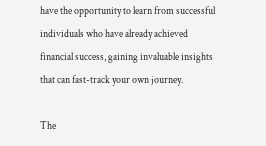have the opportunity to learn from successful individuals who have already achieved financial success, gaining invaluable insights that can fast-track your own journey.

The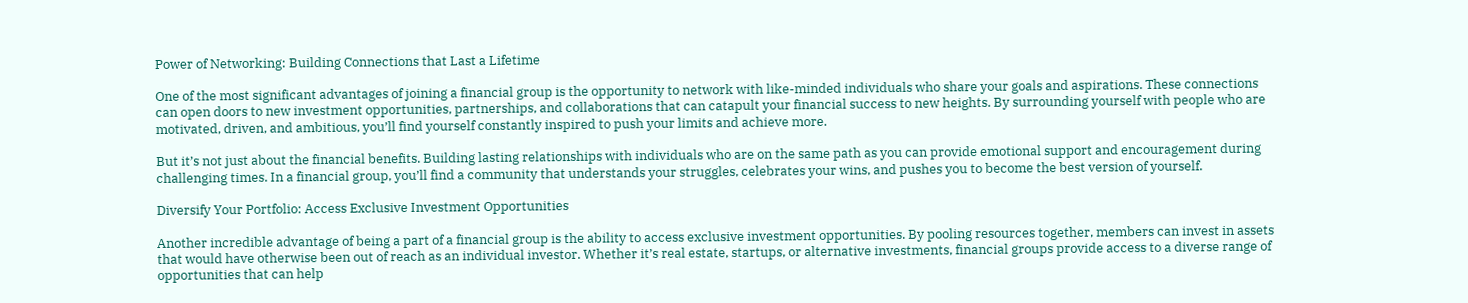Power of Networking: Building Connections that Last a Lifetime

One of the most significant advantages of joining a financial group is the opportunity to network with like-minded individuals who share your goals and aspirations. These connections can open doors to new investment opportunities, partnerships, and collaborations that can catapult your financial success to new heights. By surrounding yourself with people who are motivated, driven, and ambitious, you’ll find yourself constantly inspired to push your limits and achieve more.

But it’s not just about the financial benefits. Building lasting relationships with individuals who are on the same path as you can provide emotional support and encouragement during challenging times. In a financial group, you’ll find a community that understands your struggles, celebrates your wins, and pushes you to become the best version of yourself.

Diversify Your Portfolio: Access Exclusive Investment Opportunities

Another incredible advantage of being a part of a financial group is the ability to access exclusive investment opportunities. By pooling resources together, members can invest in assets that would have otherwise been out of reach as an individual investor. Whether it’s real estate, startups, or alternative investments, financial groups provide access to a diverse range of opportunities that can help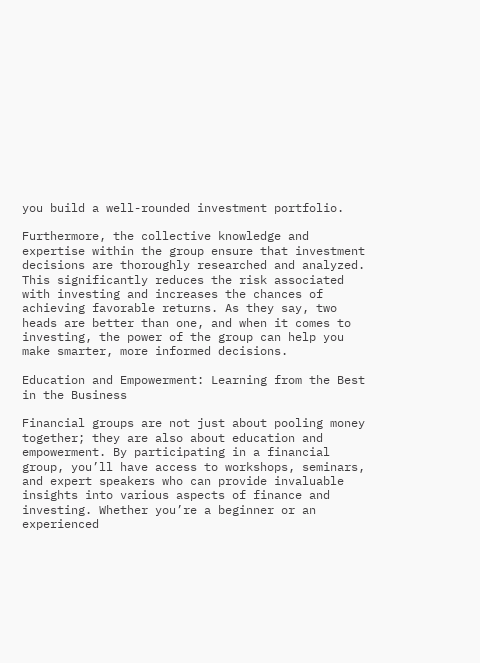you build a well-rounded investment portfolio.

Furthermore, the collective knowledge and expertise within the group ensure that investment decisions are thoroughly researched and analyzed. This significantly reduces the risk associated with investing and increases the chances of achieving favorable returns. As they say, two heads are better than one, and when it comes to investing, the power of the group can help you make smarter, more informed decisions.

Education and Empowerment: Learning from the Best in the Business

Financial groups are not just about pooling money together; they are also about education and empowerment. By participating in a financial group, you’ll have access to workshops, seminars, and expert speakers who can provide invaluable insights into various aspects of finance and investing. Whether you’re a beginner or an experienced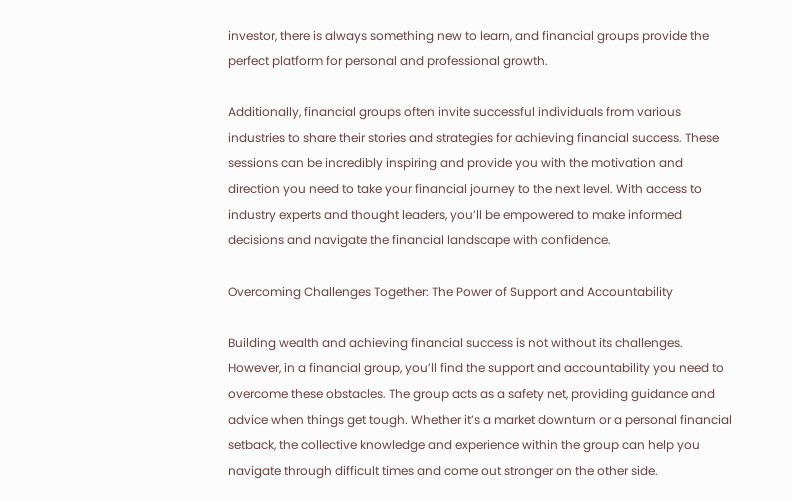investor, there is always something new to learn, and financial groups provide the perfect platform for personal and professional growth.

Additionally, financial groups often invite successful individuals from various industries to share their stories and strategies for achieving financial success. These sessions can be incredibly inspiring and provide you with the motivation and direction you need to take your financial journey to the next level. With access to industry experts and thought leaders, you’ll be empowered to make informed decisions and navigate the financial landscape with confidence.

Overcoming Challenges Together: The Power of Support and Accountability

Building wealth and achieving financial success is not without its challenges. However, in a financial group, you’ll find the support and accountability you need to overcome these obstacles. The group acts as a safety net, providing guidance and advice when things get tough. Whether it’s a market downturn or a personal financial setback, the collective knowledge and experience within the group can help you navigate through difficult times and come out stronger on the other side.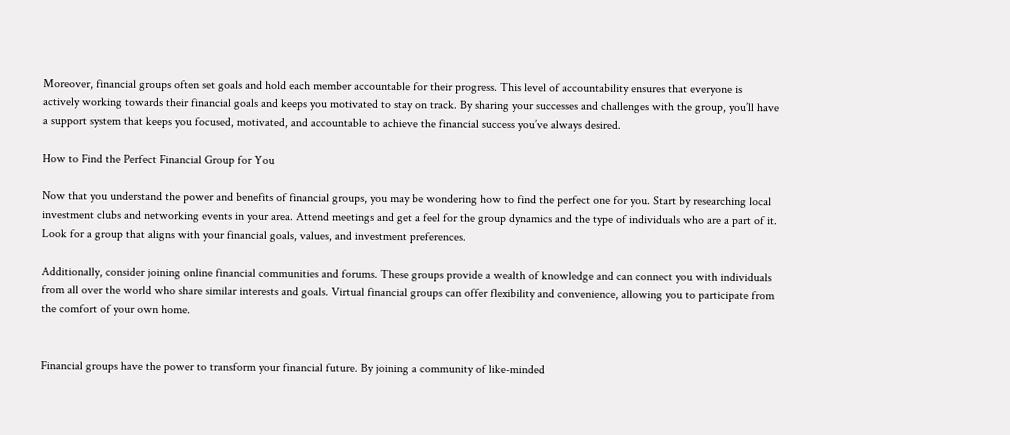Moreover, financial groups often set goals and hold each member accountable for their progress. This level of accountability ensures that everyone is actively working towards their financial goals and keeps you motivated to stay on track. By sharing your successes and challenges with the group, you’ll have a support system that keeps you focused, motivated, and accountable to achieve the financial success you’ve always desired.

How to Find the Perfect Financial Group for You

Now that you understand the power and benefits of financial groups, you may be wondering how to find the perfect one for you. Start by researching local investment clubs and networking events in your area. Attend meetings and get a feel for the group dynamics and the type of individuals who are a part of it. Look for a group that aligns with your financial goals, values, and investment preferences.

Additionally, consider joining online financial communities and forums. These groups provide a wealth of knowledge and can connect you with individuals from all over the world who share similar interests and goals. Virtual financial groups can offer flexibility and convenience, allowing you to participate from the comfort of your own home.


Financial groups have the power to transform your financial future. By joining a community of like-minded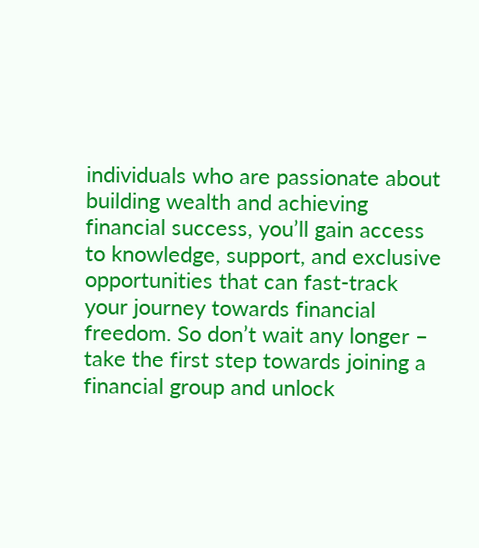individuals who are passionate about building wealth and achieving financial success, you’ll gain access to knowledge, support, and exclusive opportunities that can fast-track your journey towards financial freedom. So don’t wait any longer – take the first step towards joining a financial group and unlock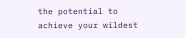the potential to achieve your wildest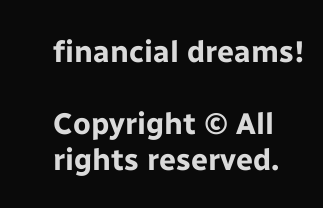financial dreams!

Copyright © All rights reserved.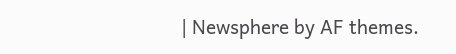| Newsphere by AF themes.